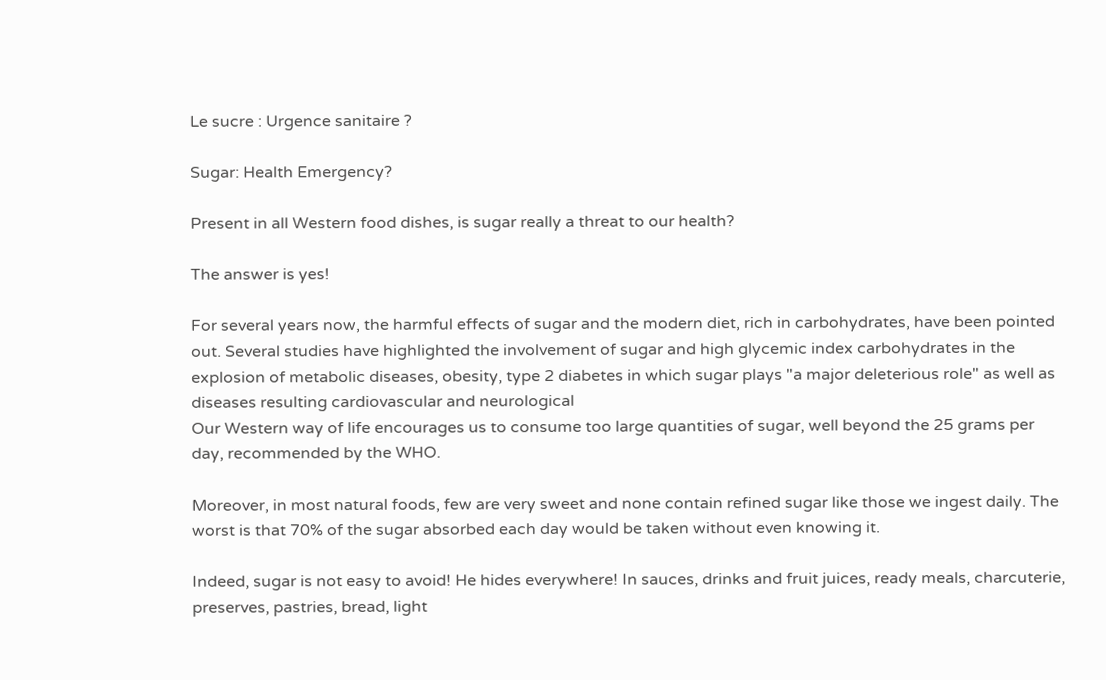Le sucre : Urgence sanitaire ?

Sugar: Health Emergency?

Present in all Western food dishes, is sugar really a threat to our health?

The answer is yes!

For several years now, the harmful effects of sugar and the modern diet, rich in carbohydrates, have been pointed out. Several studies have highlighted the involvement of sugar and high glycemic index carbohydrates in the explosion of metabolic diseases, obesity, type 2 diabetes in which sugar plays "a major deleterious role" as well as diseases resulting cardiovascular and neurological
Our Western way of life encourages us to consume too large quantities of sugar, well beyond the 25 grams per day, recommended by the WHO.

Moreover, in most natural foods, few are very sweet and none contain refined sugar like those we ingest daily. The worst is that 70% of the sugar absorbed each day would be taken without even knowing it.

Indeed, sugar is not easy to avoid! He hides everywhere! In sauces, drinks and fruit juices, ready meals, charcuterie, preserves, pastries, bread, light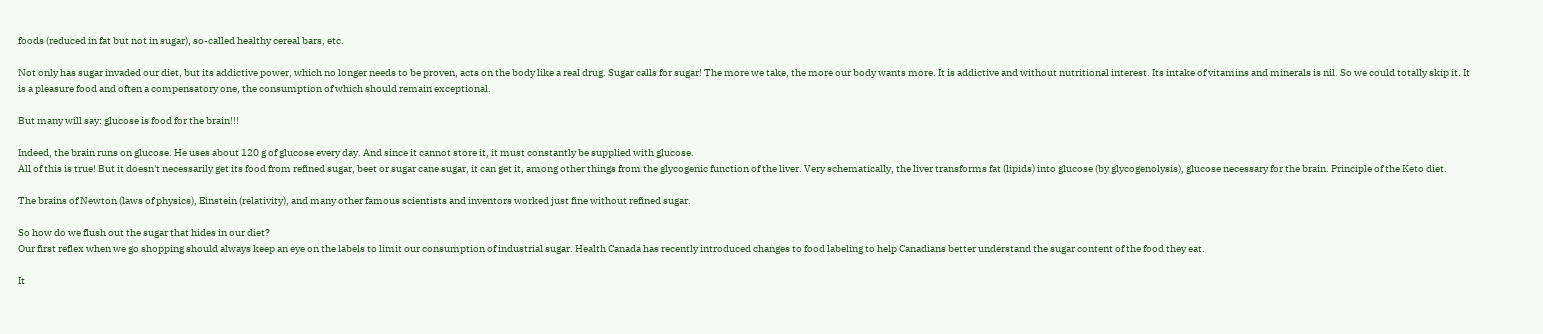foods (reduced in fat but not in sugar), so-called healthy cereal bars, etc.

Not only has sugar invaded our diet, but its addictive power, which no longer needs to be proven, acts on the body like a real drug. Sugar calls for sugar! The more we take, the more our body wants more. It is addictive and without nutritional interest. Its intake of vitamins and minerals is nil. So we could totally skip it. It is a pleasure food and often a compensatory one, the consumption of which should remain exceptional.

But many will say: glucose is food for the brain!!!

Indeed, the brain runs on glucose. He uses about 120 g of glucose every day. And since it cannot store it, it must constantly be supplied with glucose.
All of this is true! But it doesn't necessarily get its food from refined sugar, beet or sugar cane sugar, it can get it, among other things from the glycogenic function of the liver. Very schematically, the liver transforms fat (lipids) into glucose (by glycogenolysis), glucose necessary for the brain. Principle of the Keto diet.

The brains of Newton (laws of physics), Einstein (relativity), and many other famous scientists and inventors worked just fine without refined sugar.

So how do we flush out the sugar that hides in our diet?
Our first reflex when we go shopping should always keep an eye on the labels to limit our consumption of industrial sugar. Health Canada has recently introduced changes to food labeling to help Canadians better understand the sugar content of the food they eat.

It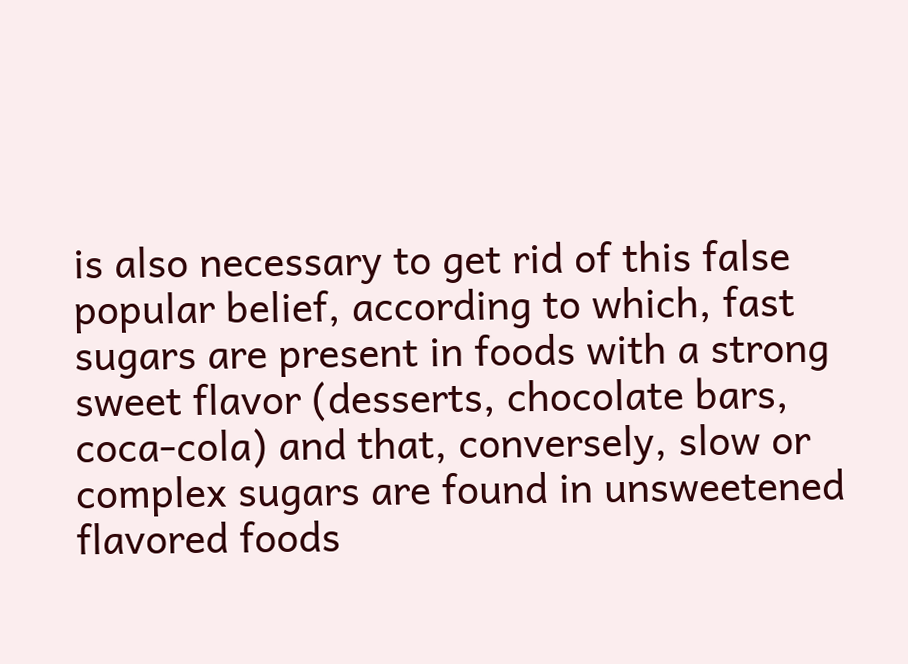is also necessary to get rid of this false popular belief, according to which, fast sugars are present in foods with a strong sweet flavor (desserts, chocolate bars, coca-cola) and that, conversely, slow or complex sugars are found in unsweetened flavored foods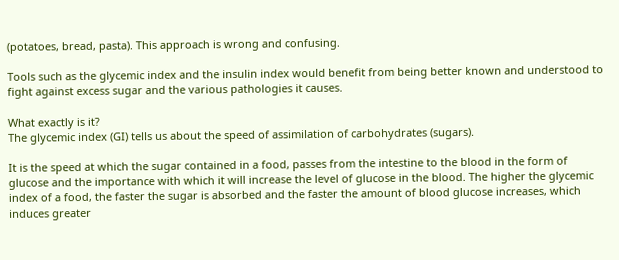(potatoes, bread, pasta). This approach is wrong and confusing.

Tools such as the glycemic index and the insulin index would benefit from being better known and understood to fight against excess sugar and the various pathologies it causes.

What exactly is it?
The glycemic index (GI) tells us about the speed of assimilation of carbohydrates (sugars).

It is the speed at which the sugar contained in a food, passes from the intestine to the blood in the form of glucose and the importance with which it will increase the level of glucose in the blood. The higher the glycemic index of a food, the faster the sugar is absorbed and the faster the amount of blood glucose increases, which induces greater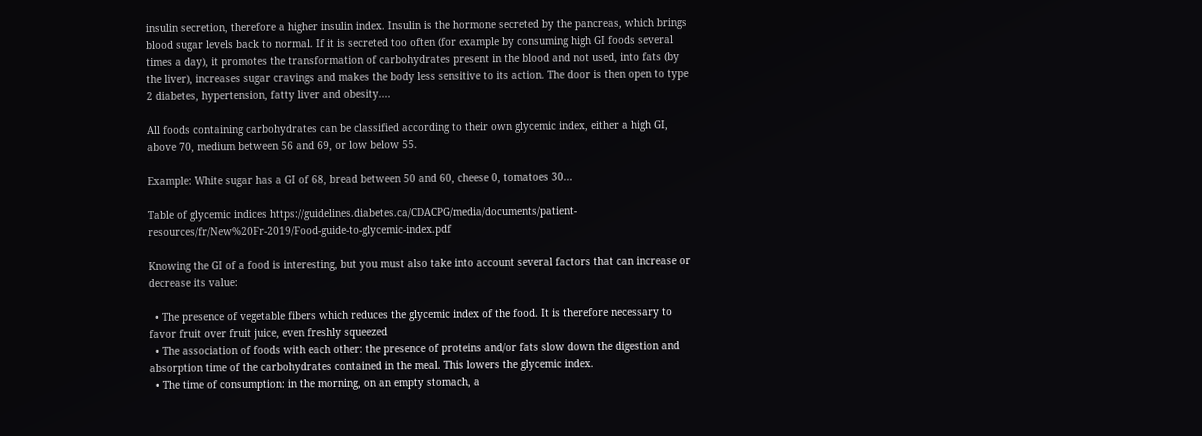insulin secretion, therefore a higher insulin index. Insulin is the hormone secreted by the pancreas, which brings blood sugar levels back to normal. If it is secreted too often (for example by consuming high GI foods several times a day), it promotes the transformation of carbohydrates present in the blood and not used, into fats (by the liver), increases sugar cravings and makes the body less sensitive to its action. The door is then open to type 2 diabetes, hypertension, fatty liver and obesity....

All foods containing carbohydrates can be classified according to their own glycemic index, either a high GI, above 70, medium between 56 and 69, or low below 55.

Example: White sugar has a GI of 68, bread between 50 and 60, cheese 0, tomatoes 30...

Table of glycemic indices https://guidelines.diabetes.ca/CDACPG/media/documents/patient-resources/fr/New%20Fr-2019/Food-guide-to-glycemic-index.pdf

Knowing the GI of a food is interesting, but you must also take into account several factors that can increase or decrease its value:

  • The presence of vegetable fibers which reduces the glycemic index of the food. It is therefore necessary to favor fruit over fruit juice, even freshly squeezed
  • The association of foods with each other: the presence of proteins and/or fats slow down the digestion and absorption time of the carbohydrates contained in the meal. This lowers the glycemic index.
  • The time of consumption: in the morning, on an empty stomach, a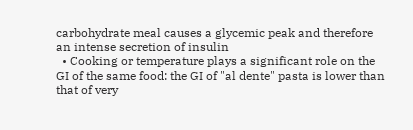carbohydrate meal causes a glycemic peak and therefore an intense secretion of insulin
  • Cooking or temperature plays a significant role on the GI of the same food: the GI of "al dente" pasta is lower than that of very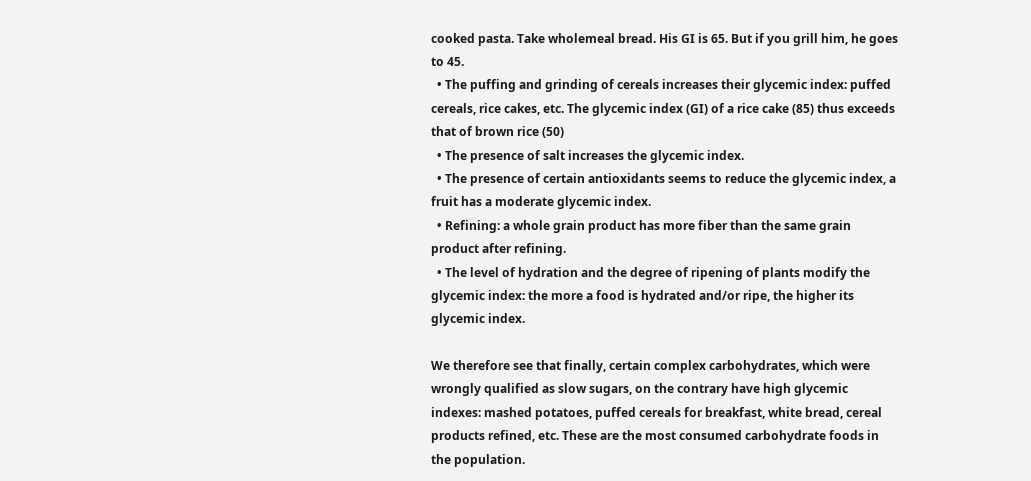cooked pasta. Take wholemeal bread. His GI is 65. But if you grill him, he goes to 45.
  • The puffing and grinding of cereals increases their glycemic index: puffed cereals, rice cakes, etc. The glycemic index (GI) of a rice cake (85) thus exceeds that of brown rice (50)
  • The presence of salt increases the glycemic index.
  • The presence of certain antioxidants seems to reduce the glycemic index, a fruit has a moderate glycemic index.
  • Refining: a whole grain product has more fiber than the same grain product after refining.
  • The level of hydration and the degree of ripening of plants modify the glycemic index: the more a food is hydrated and/or ripe, the higher its glycemic index.

We therefore see that finally, certain complex carbohydrates, which were wrongly qualified as slow sugars, on the contrary have high glycemic indexes: mashed potatoes, puffed cereals for breakfast, white bread, cereal products refined, etc. These are the most consumed carbohydrate foods in the population.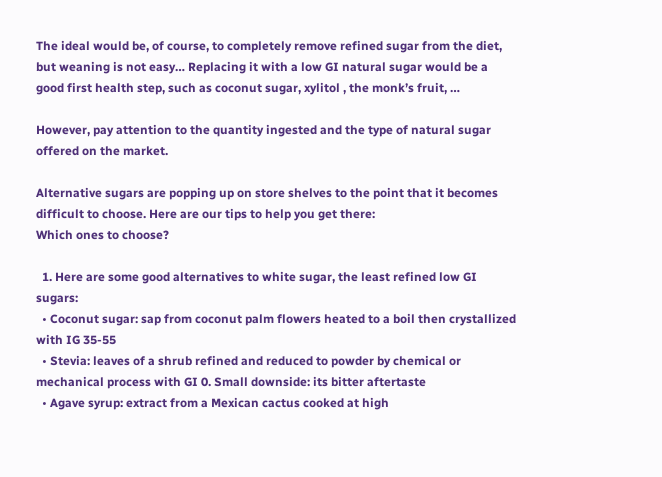The ideal would be, of course, to completely remove refined sugar from the diet, but weaning is not easy… Replacing it with a low GI natural sugar would be a good first health step, such as coconut sugar, xylitol , the monk’s fruit, …

However, pay attention to the quantity ingested and the type of natural sugar offered on the market.

Alternative sugars are popping up on store shelves to the point that it becomes difficult to choose. Here are our tips to help you get there:
Which ones to choose?

  1. Here are some good alternatives to white sugar, the least refined low GI sugars:
  • Coconut sugar: sap from coconut palm flowers heated to a boil then crystallized with IG 35-55
  • Stevia: leaves of a shrub refined and reduced to powder by chemical or mechanical process with GI 0. Small downside: its bitter aftertaste
  • Agave syrup: extract from a Mexican cactus cooked at high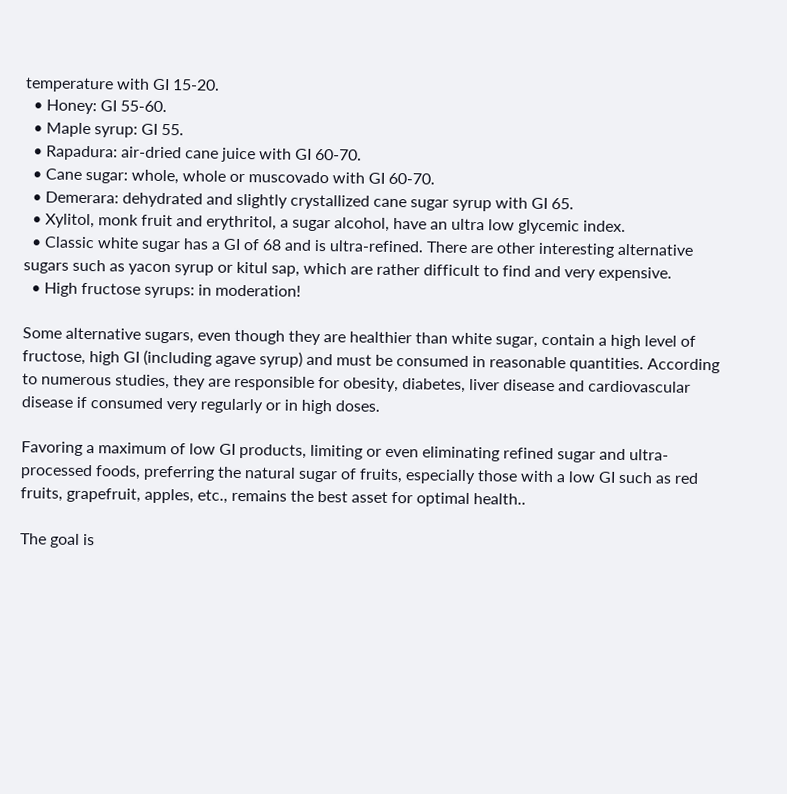temperature with GI 15-20.
  • Honey: GI 55-60.
  • Maple syrup: GI 55.
  • Rapadura: air-dried cane juice with GI 60-70.
  • Cane sugar: whole, whole or muscovado with GI 60-70.
  • Demerara: dehydrated and slightly crystallized cane sugar syrup with GI 65.
  • Xylitol, monk fruit and erythritol, a sugar alcohol, have an ultra low glycemic index.
  • Classic white sugar has a GI of 68 and is ultra-refined. There are other interesting alternative sugars such as yacon syrup or kitul sap, which are rather difficult to find and very expensive.
  • High fructose syrups: in moderation!

Some alternative sugars, even though they are healthier than white sugar, contain a high level of fructose, high GI (including agave syrup) and must be consumed in reasonable quantities. According to numerous studies, they are responsible for obesity, diabetes, liver disease and cardiovascular disease if consumed very regularly or in high doses.

Favoring a maximum of low GI products, limiting or even eliminating refined sugar and ultra-processed foods, preferring the natural sugar of fruits, especially those with a low GI such as red fruits, grapefruit, apples, etc., remains the best asset for optimal health..

The goal is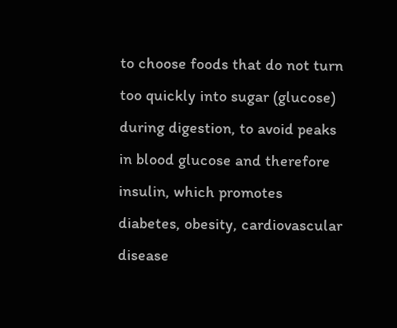to choose foods that do not turn too quickly into sugar (glucose) during digestion, to avoid peaks in blood glucose and therefore insulin, which promotes diabetes, obesity, cardiovascular disease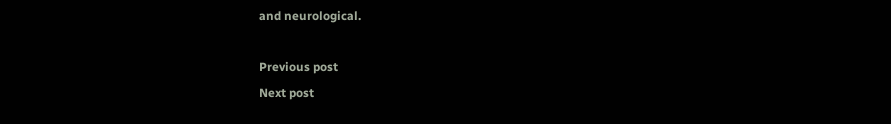and neurological.

Previous post
Next post